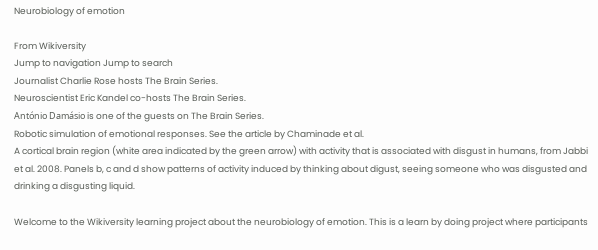Neurobiology of emotion

From Wikiversity
Jump to navigation Jump to search
Journalist Charlie Rose hosts The Brain Series.
Neuroscientist Eric Kandel co-hosts The Brain Series.
António Damásio is one of the guests on The Brain Series.
Robotic simulation of emotional responses. See the article by Chaminade et al.
A cortical brain region (white area indicated by the green arrow) with activity that is associated with disgust in humans, from Jabbi et al. 2008. Panels b, c and d show patterns of activity induced by thinking about digust, seeing someone who was disgusted and drinking a disgusting liquid.

Welcome to the Wikiversity learning project about the neurobiology of emotion. This is a learn by doing project where participants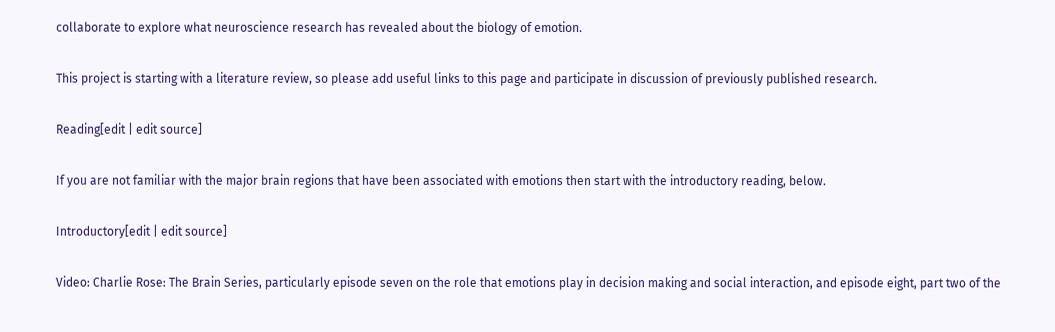collaborate to explore what neuroscience research has revealed about the biology of emotion.

This project is starting with a literature review, so please add useful links to this page and participate in discussion of previously published research.

Reading[edit | edit source]

If you are not familiar with the major brain regions that have been associated with emotions then start with the introductory reading, below.

Introductory[edit | edit source]

Video: Charlie Rose: The Brain Series, particularly episode seven on the role that emotions play in decision making and social interaction, and episode eight, part two of the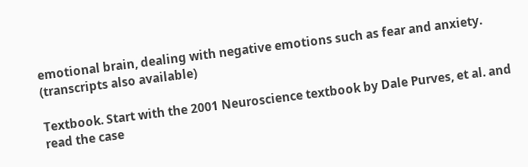emotional brain, dealing with negative emotions such as fear and anxiety. (transcripts also available)

Textbook. Start with the 2001 Neuroscience textbook by Dale Purves, et al. and read the case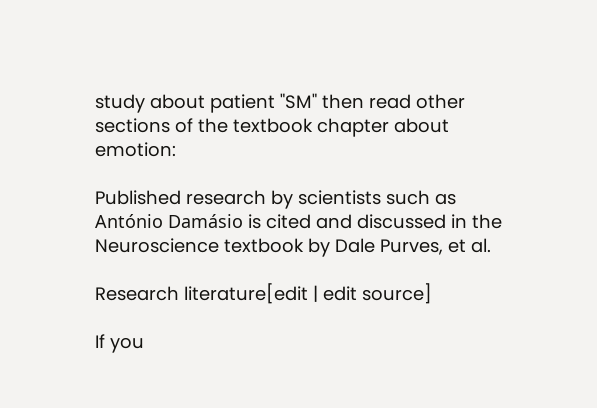study about patient "SM" then read other sections of the textbook chapter about emotion:

Published research by scientists such as António Damásio is cited and discussed in the Neuroscience textbook by Dale Purves, et al.

Research literature[edit | edit source]

If you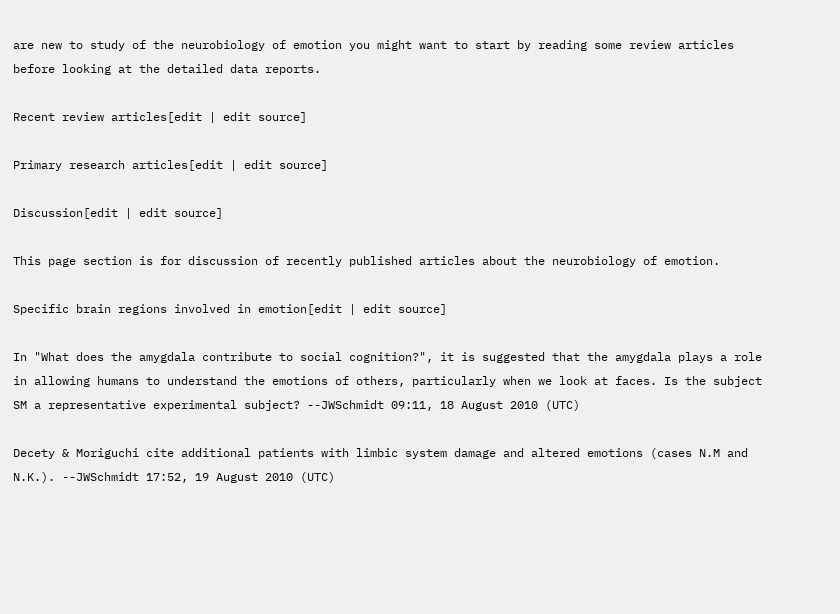are new to study of the neurobiology of emotion you might want to start by reading some review articles before looking at the detailed data reports.

Recent review articles[edit | edit source]

Primary research articles[edit | edit source]

Discussion[edit | edit source]

This page section is for discussion of recently published articles about the neurobiology of emotion.

Specific brain regions involved in emotion[edit | edit source]

In "What does the amygdala contribute to social cognition?", it is suggested that the amygdala plays a role in allowing humans to understand the emotions of others, particularly when we look at faces. Is the subject SM a representative experimental subject? --JWSchmidt 09:11, 18 August 2010 (UTC)

Decety & Moriguchi cite additional patients with limbic system damage and altered emotions (cases N.M and N.K.). --JWSchmidt 17:52, 19 August 2010 (UTC)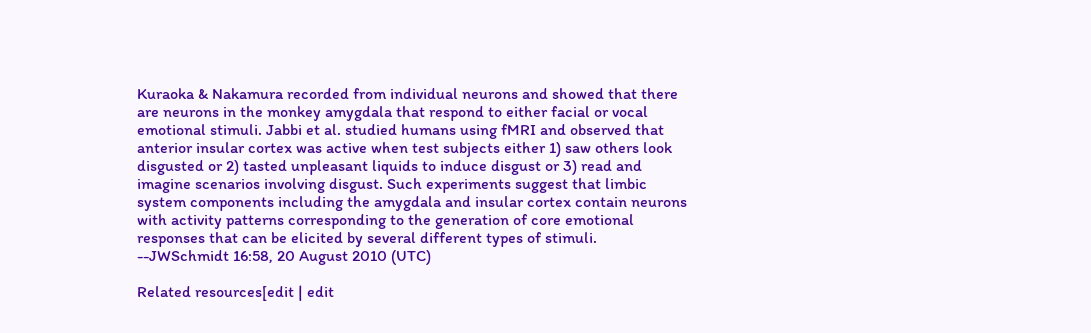Kuraoka & Nakamura recorded from individual neurons and showed that there are neurons in the monkey amygdala that respond to either facial or vocal emotional stimuli. Jabbi et al. studied humans using fMRI and observed that anterior insular cortex was active when test subjects either 1) saw others look disgusted or 2) tasted unpleasant liquids to induce disgust or 3) read and imagine scenarios involving disgust. Such experiments suggest that limbic system components including the amygdala and insular cortex contain neurons with activity patterns corresponding to the generation of core emotional responses that can be elicited by several different types of stimuli. --JWSchmidt 16:58, 20 August 2010 (UTC)

Related resources[edit | edit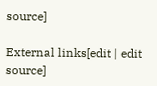source]

External links[edit | edit source]